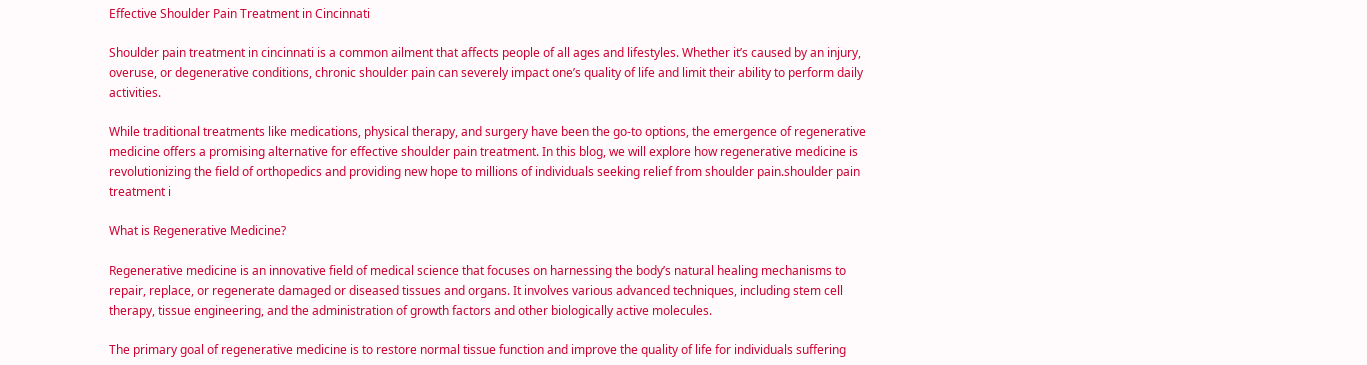Effective Shoulder Pain Treatment in Cincinnati

Shoulder pain treatment in cincinnati is a common ailment that affects people of all ages and lifestyles. Whether it’s caused by an injury, overuse, or degenerative conditions, chronic shoulder pain can severely impact one’s quality of life and limit their ability to perform daily activities.

While traditional treatments like medications, physical therapy, and surgery have been the go-to options, the emergence of regenerative medicine offers a promising alternative for effective shoulder pain treatment. In this blog, we will explore how regenerative medicine is revolutionizing the field of orthopedics and providing new hope to millions of individuals seeking relief from shoulder pain.shoulder pain treatment i

What is Regenerative Medicine?

Regenerative medicine is an innovative field of medical science that focuses on harnessing the body’s natural healing mechanisms to repair, replace, or regenerate damaged or diseased tissues and organs. It involves various advanced techniques, including stem cell therapy, tissue engineering, and the administration of growth factors and other biologically active molecules.

The primary goal of regenerative medicine is to restore normal tissue function and improve the quality of life for individuals suffering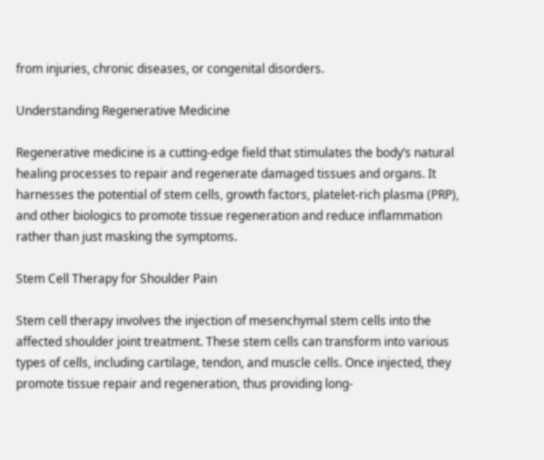from injuries, chronic diseases, or congenital disorders.

Understanding Regenerative Medicine

Regenerative medicine is a cutting-edge field that stimulates the body’s natural healing processes to repair and regenerate damaged tissues and organs. It harnesses the potential of stem cells, growth factors, platelet-rich plasma (PRP), and other biologics to promote tissue regeneration and reduce inflammation rather than just masking the symptoms.

Stem Cell Therapy for Shoulder Pain

Stem cell therapy involves the injection of mesenchymal stem cells into the affected shoulder joint treatment. These stem cells can transform into various types of cells, including cartilage, tendon, and muscle cells. Once injected, they promote tissue repair and regeneration, thus providing long-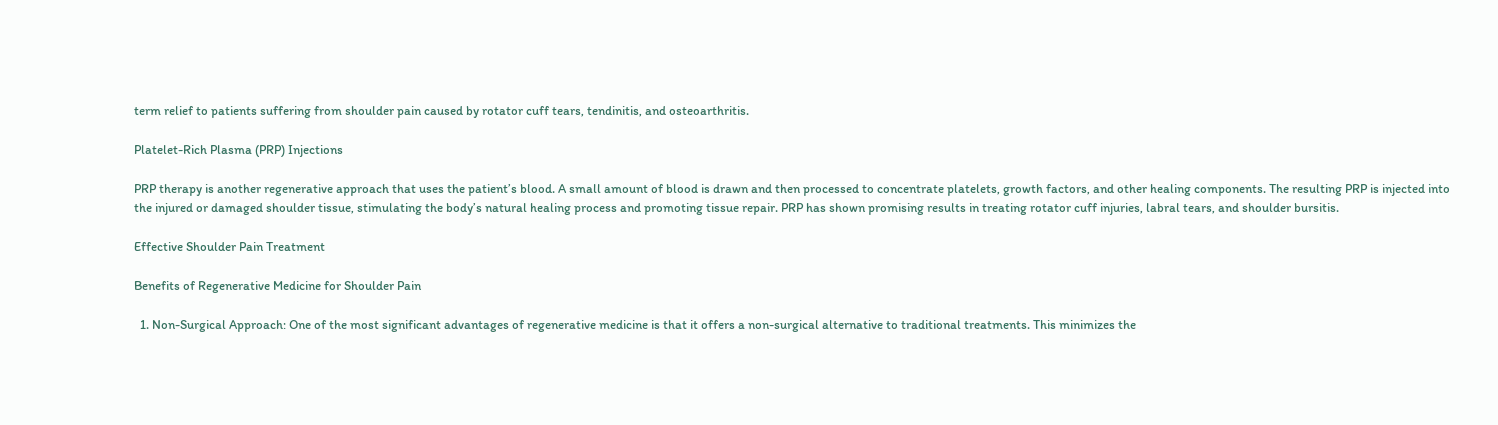term relief to patients suffering from shoulder pain caused by rotator cuff tears, tendinitis, and osteoarthritis.

Platelet-Rich Plasma (PRP) Injections

PRP therapy is another regenerative approach that uses the patient’s blood. A small amount of blood is drawn and then processed to concentrate platelets, growth factors, and other healing components. The resulting PRP is injected into the injured or damaged shoulder tissue, stimulating the body’s natural healing process and promoting tissue repair. PRP has shown promising results in treating rotator cuff injuries, labral tears, and shoulder bursitis.

Effective Shoulder Pain Treatment

Benefits of Regenerative Medicine for Shoulder Pain

  1. Non-Surgical Approach: One of the most significant advantages of regenerative medicine is that it offers a non-surgical alternative to traditional treatments. This minimizes the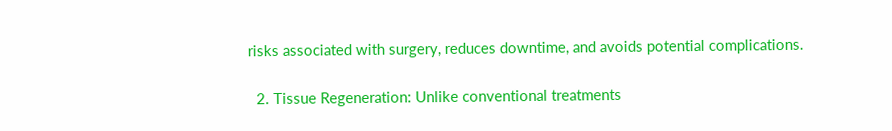risks associated with surgery, reduces downtime, and avoids potential complications.

  2. Tissue Regeneration: Unlike conventional treatments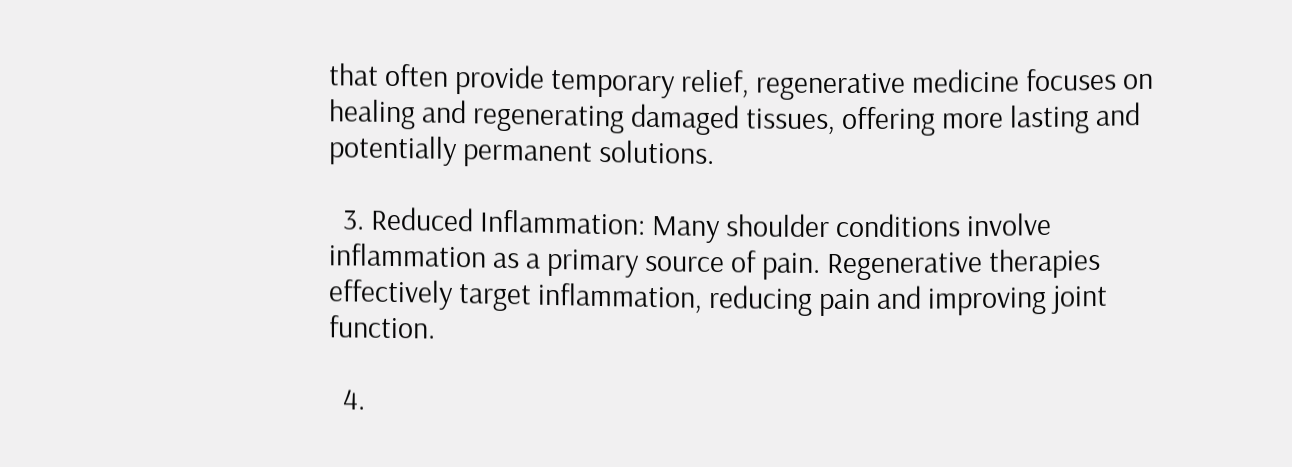that often provide temporary relief, regenerative medicine focuses on healing and regenerating damaged tissues, offering more lasting and potentially permanent solutions.

  3. Reduced Inflammation: Many shoulder conditions involve inflammation as a primary source of pain. Regenerative therapies effectively target inflammation, reducing pain and improving joint function.

  4.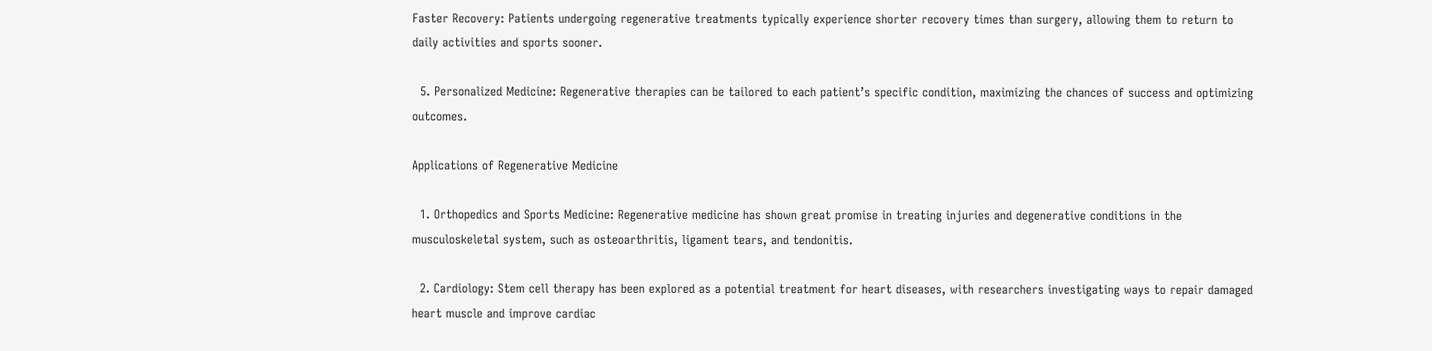Faster Recovery: Patients undergoing regenerative treatments typically experience shorter recovery times than surgery, allowing them to return to daily activities and sports sooner.

  5. Personalized Medicine: Regenerative therapies can be tailored to each patient’s specific condition, maximizing the chances of success and optimizing outcomes.

Applications of Regenerative Medicine

  1. Orthopedics and Sports Medicine: Regenerative medicine has shown great promise in treating injuries and degenerative conditions in the musculoskeletal system, such as osteoarthritis, ligament tears, and tendonitis.

  2. Cardiology: Stem cell therapy has been explored as a potential treatment for heart diseases, with researchers investigating ways to repair damaged heart muscle and improve cardiac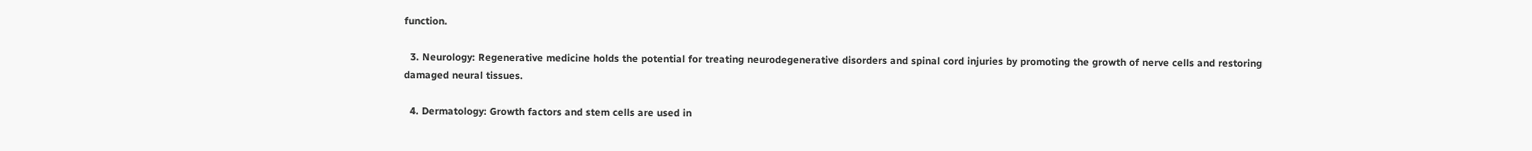function.

  3. Neurology: Regenerative medicine holds the potential for treating neurodegenerative disorders and spinal cord injuries by promoting the growth of nerve cells and restoring damaged neural tissues.

  4. Dermatology: Growth factors and stem cells are used in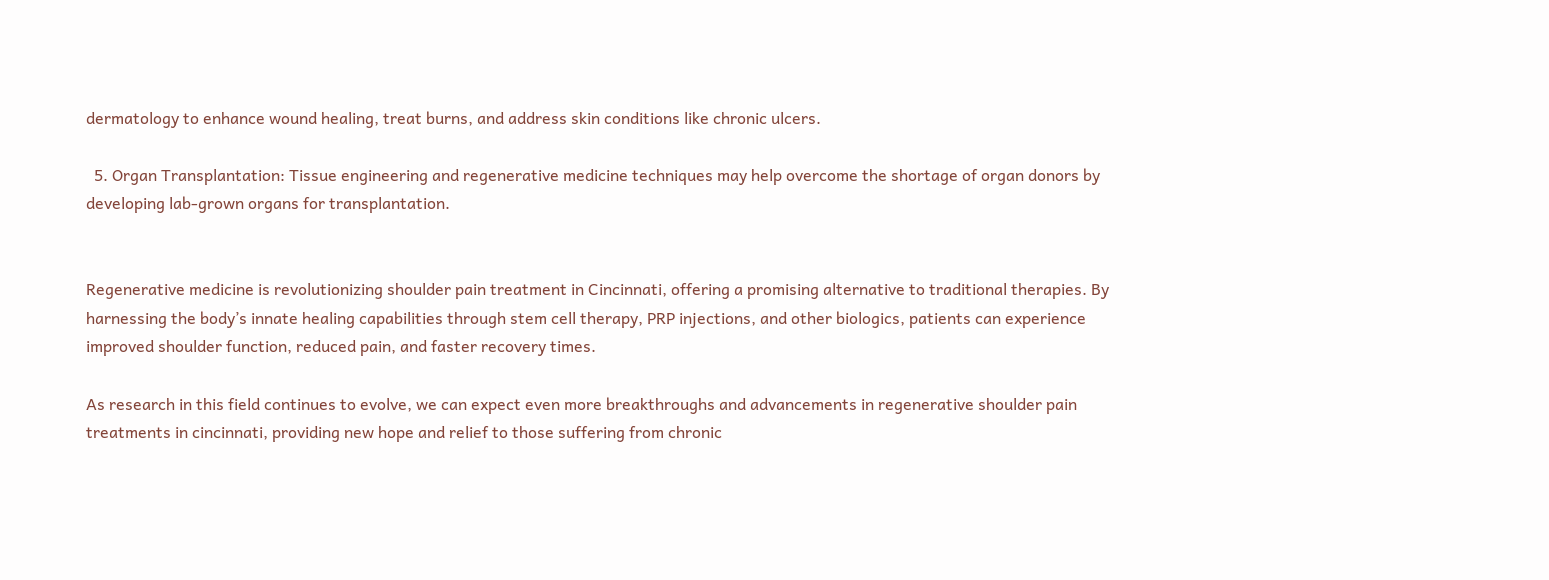dermatology to enhance wound healing, treat burns, and address skin conditions like chronic ulcers.

  5. Organ Transplantation: Tissue engineering and regenerative medicine techniques may help overcome the shortage of organ donors by developing lab-grown organs for transplantation.


Regenerative medicine is revolutionizing shoulder pain treatment in Cincinnati, offering a promising alternative to traditional therapies. By harnessing the body’s innate healing capabilities through stem cell therapy, PRP injections, and other biologics, patients can experience improved shoulder function, reduced pain, and faster recovery times.

As research in this field continues to evolve, we can expect even more breakthroughs and advancements in regenerative shoulder pain treatments in cincinnati, providing new hope and relief to those suffering from chronic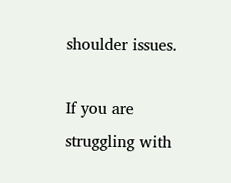shoulder issues.

If you are struggling with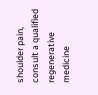shoulder pain, consult a qualified regenerative medicine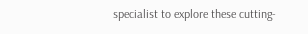specialist to explore these cutting-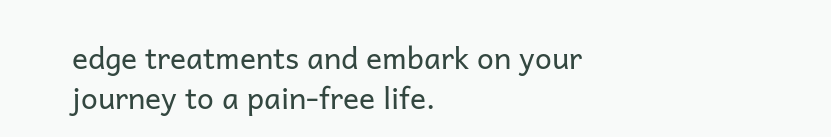edge treatments and embark on your journey to a pain-free life.